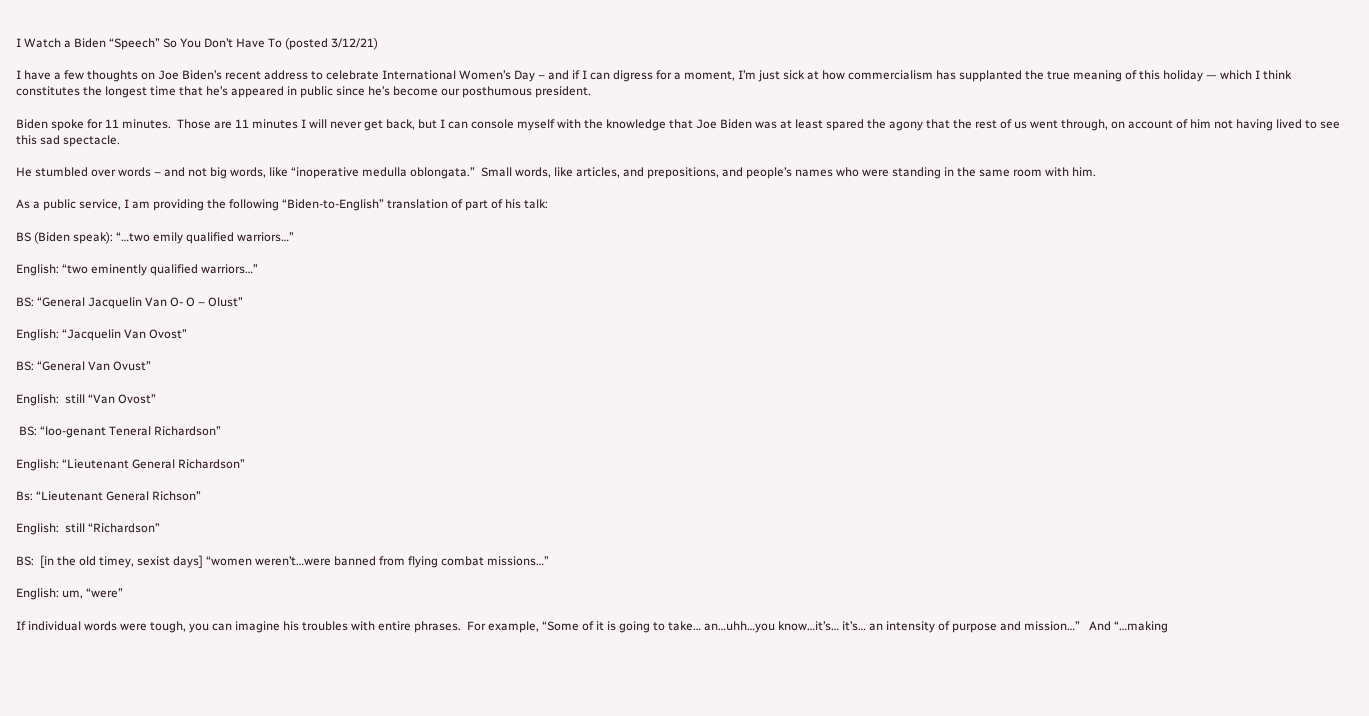I Watch a Biden “Speech” So You Don’t Have To (posted 3/12/21)

I have a few thoughts on Joe Biden’s recent address to celebrate International Women’s Day – and if I can digress for a moment, I’m just sick at how commercialism has supplanted the true meaning of this holiday — which I think constitutes the longest time that he’s appeared in public since he’s become our posthumous president.

Biden spoke for 11 minutes.  Those are 11 minutes I will never get back, but I can console myself with the knowledge that Joe Biden was at least spared the agony that the rest of us went through, on account of him not having lived to see this sad spectacle.

He stumbled over words – and not big words, like “inoperative medulla oblongata.”  Small words, like articles, and prepositions, and people’s names who were standing in the same room with him.

As a public service, I am providing the following “Biden-to-English” translation of part of his talk:

BS (Biden speak): “…two emily qualified warriors…”

English: “two eminently qualified warriors…”

BS: “General Jacquelin Van O- O – Olust”

English: “Jacquelin Van Ovost”

BS: “General Van Ovust”

English:  still “Van Ovost”

 BS: “loo-genant Teneral Richardson”

English: “Lieutenant General Richardson”

Bs: “Lieutenant General Richson”

English:  still “Richardson”

BS:  [in the old timey, sexist days] “women weren’t…were banned from flying combat missions…”

English: um, “were”

If individual words were tough, you can imagine his troubles with entire phrases.  For example, “Some of it is going to take… an…uhh…you know…it’s… it’s… an intensity of purpose and mission…”   And “…making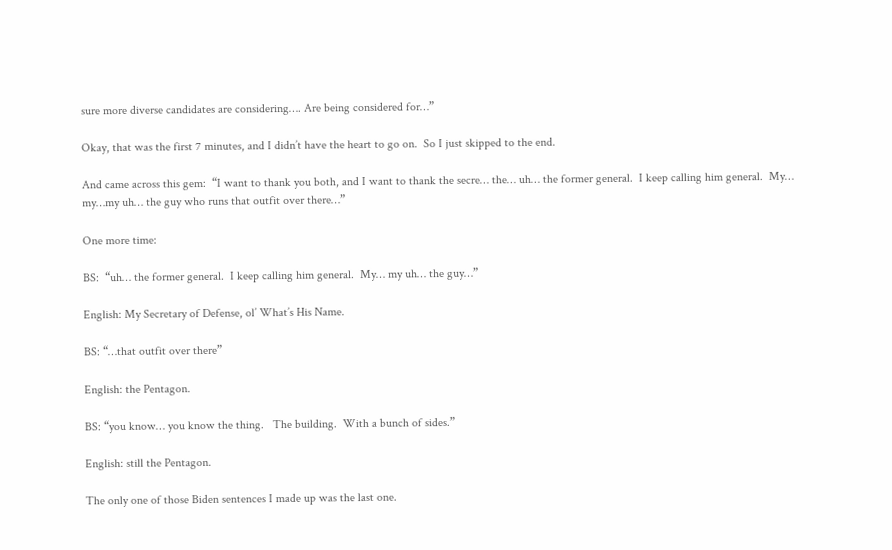sure more diverse candidates are considering…. Are being considered for…”

Okay, that was the first 7 minutes, and I didn’t have the heart to go on.  So I just skipped to the end.

And came across this gem:  “I want to thank you both, and I want to thank the secre… the… uh… the former general.  I keep calling him general.  My… my…my uh… the guy who runs that outfit over there…”

One more time:

BS:  “uh… the former general.  I keep calling him general.  My… my uh… the guy…”

English: My Secretary of Defense, ol’ What’s His Name.

BS: “…that outfit over there”

English: the Pentagon.

BS: “you know… you know the thing.   The building.  With a bunch of sides.”

English: still the Pentagon.

The only one of those Biden sentences I made up was the last one.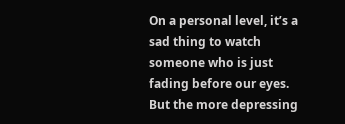On a personal level, it’s a sad thing to watch someone who is just fading before our eyes.  But the more depressing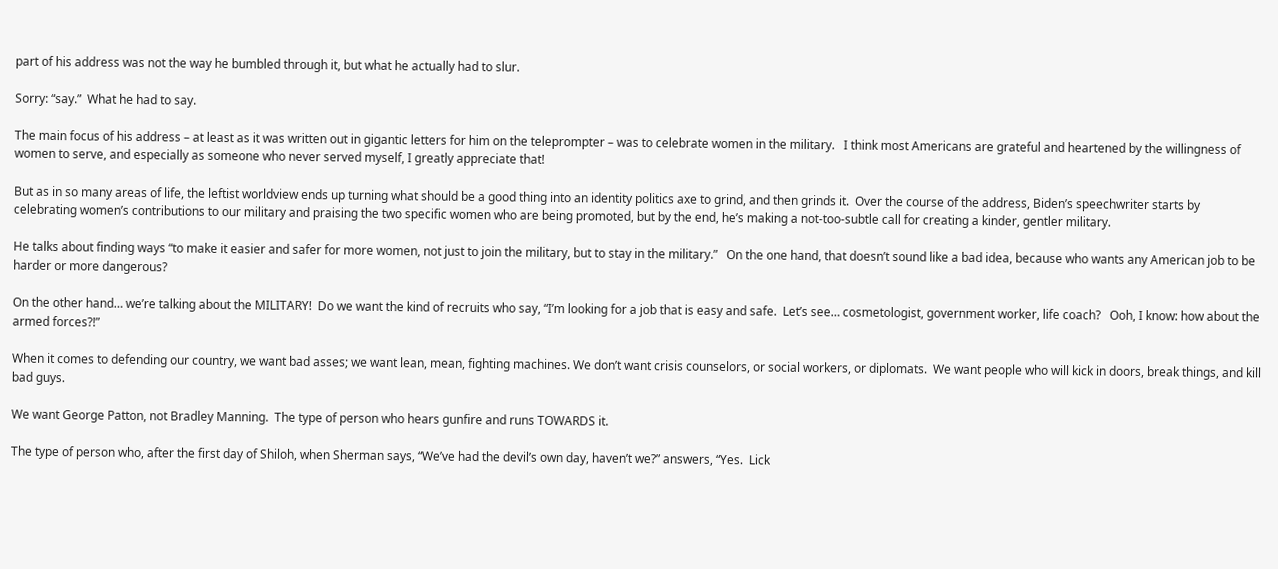part of his address was not the way he bumbled through it, but what he actually had to slur.

Sorry: “say.”  What he had to say.

The main focus of his address – at least as it was written out in gigantic letters for him on the teleprompter – was to celebrate women in the military.   I think most Americans are grateful and heartened by the willingness of women to serve, and especially as someone who never served myself, I greatly appreciate that!

But as in so many areas of life, the leftist worldview ends up turning what should be a good thing into an identity politics axe to grind, and then grinds it.  Over the course of the address, Biden’s speechwriter starts by celebrating women’s contributions to our military and praising the two specific women who are being promoted, but by the end, he’s making a not-too-subtle call for creating a kinder, gentler military.

He talks about finding ways “to make it easier and safer for more women, not just to join the military, but to stay in the military.”   On the one hand, that doesn’t sound like a bad idea, because who wants any American job to be harder or more dangerous?

On the other hand… we’re talking about the MILITARY!  Do we want the kind of recruits who say, “I’m looking for a job that is easy and safe.  Let’s see… cosmetologist, government worker, life coach?   Ooh, I know: how about the armed forces?!”

When it comes to defending our country, we want bad asses; we want lean, mean, fighting machines. We don’t want crisis counselors, or social workers, or diplomats.  We want people who will kick in doors, break things, and kill bad guys.

We want George Patton, not Bradley Manning.  The type of person who hears gunfire and runs TOWARDS it.

The type of person who, after the first day of Shiloh, when Sherman says, “We’ve had the devil’s own day, haven’t we?” answers, “Yes.  Lick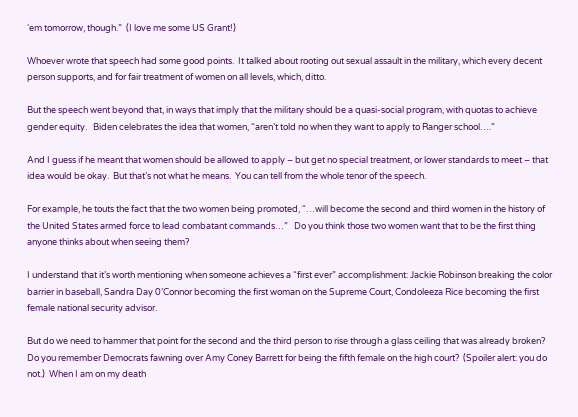‘em tomorrow, though.”  (I love me some US Grant!)

Whoever wrote that speech had some good points.  It talked about rooting out sexual assault in the military, which every decent person supports, and for fair treatment of women on all levels, which, ditto.

But the speech went beyond that, in ways that imply that the military should be a quasi-social program, with quotas to achieve gender equity.   Biden celebrates the idea that women, “aren’t told no when they want to apply to Ranger school….”

And I guess if he meant that women should be allowed to apply – but get no special treatment, or lower standards to meet – that idea would be okay.  But that’s not what he means.  You can tell from the whole tenor of the speech.

For example, he touts the fact that the two women being promoted, “…will become the second and third women in the history of the United States armed force to lead combatant commands…”   Do you think those two women want that to be the first thing anyone thinks about when seeing them?

I understand that it’s worth mentioning when someone achieves a “first ever” accomplishment: Jackie Robinson breaking the color barrier in baseball, Sandra Day 0’Connor becoming the first woman on the Supreme Court, Condoleeza Rice becoming the first female national security advisor.

But do we need to hammer that point for the second and the third person to rise through a glass ceiling that was already broken?  Do you remember Democrats fawning over Amy Coney Barrett for being the fifth female on the high court?  (Spoiler alert: you do not.)  When I am on my death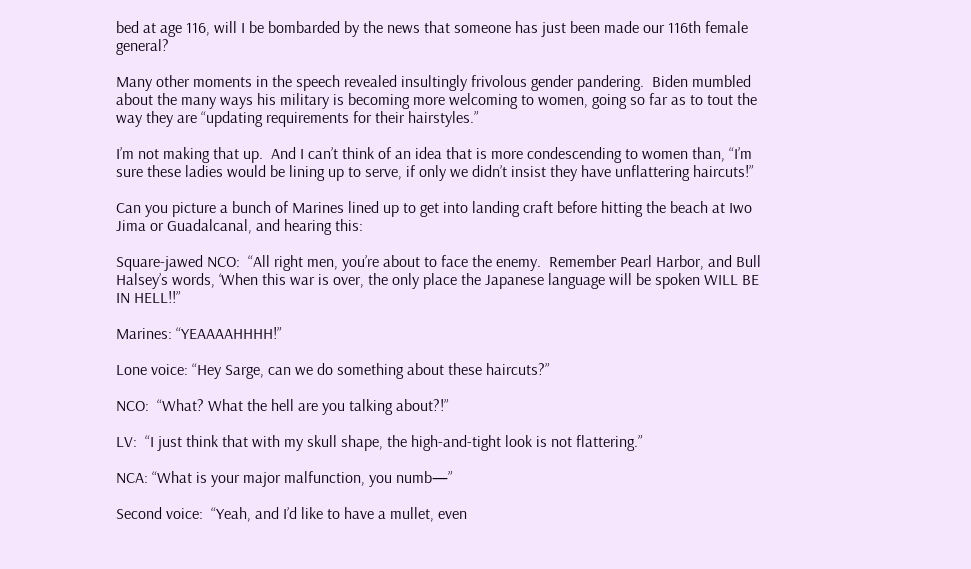bed at age 116, will I be bombarded by the news that someone has just been made our 116th female general?

Many other moments in the speech revealed insultingly frivolous gender pandering.  Biden mumbled about the many ways his military is becoming more welcoming to women, going so far as to tout the way they are “updating requirements for their hairstyles.”

I’m not making that up.  And I can’t think of an idea that is more condescending to women than, “I’m sure these ladies would be lining up to serve, if only we didn’t insist they have unflattering haircuts!”

Can you picture a bunch of Marines lined up to get into landing craft before hitting the beach at Iwo Jima or Guadalcanal, and hearing this:

Square-jawed NCO:  “All right men, you’re about to face the enemy.  Remember Pearl Harbor, and Bull Halsey’s words, ‘When this war is over, the only place the Japanese language will be spoken WILL BE IN HELL!!”

Marines: “YEAAAAHHHH!”

Lone voice: “Hey Sarge, can we do something about these haircuts?”

NCO:  “What? What the hell are you talking about?!”

LV:  “I just think that with my skull shape, the high-and-tight look is not flattering.”

NCA: “What is your major malfunction, you numb—”

Second voice:  “Yeah, and I’d like to have a mullet, even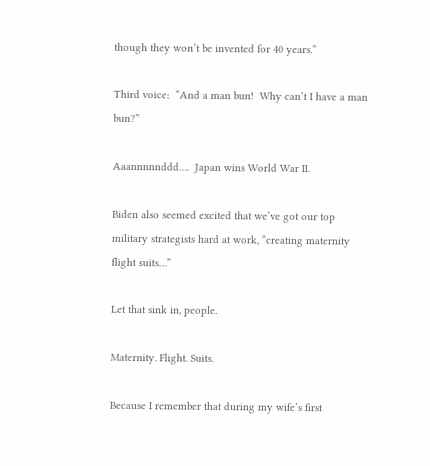though they won’t be invented for 40 years.”

Third voice:  “And a man bun!  Why can’t I have a man bun?”

Aaannnnnddd….  Japan wins World War II.

Biden also seemed excited that we’ve got our top military strategists hard at work, “creating maternity flight suits…”

Let that sink in, people.

Maternity. Flight. Suits.

Because I remember that during my wife’s first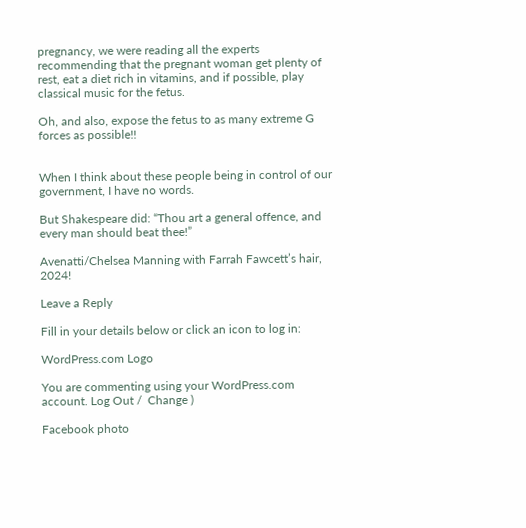pregnancy, we were reading all the experts recommending that the pregnant woman get plenty of rest, eat a diet rich in vitamins, and if possible, play classical music for the fetus.

Oh, and also, expose the fetus to as many extreme G forces as possible!!


When I think about these people being in control of our government, I have no words.

But Shakespeare did: “Thou art a general offence, and every man should beat thee!”

Avenatti/Chelsea Manning with Farrah Fawcett’s hair, 2024!

Leave a Reply

Fill in your details below or click an icon to log in:

WordPress.com Logo

You are commenting using your WordPress.com account. Log Out /  Change )

Facebook photo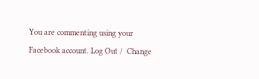You are commenting using your Facebook account. Log Out /  Change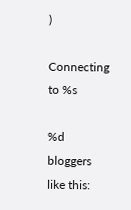)

Connecting to %s

%d bloggers like this: